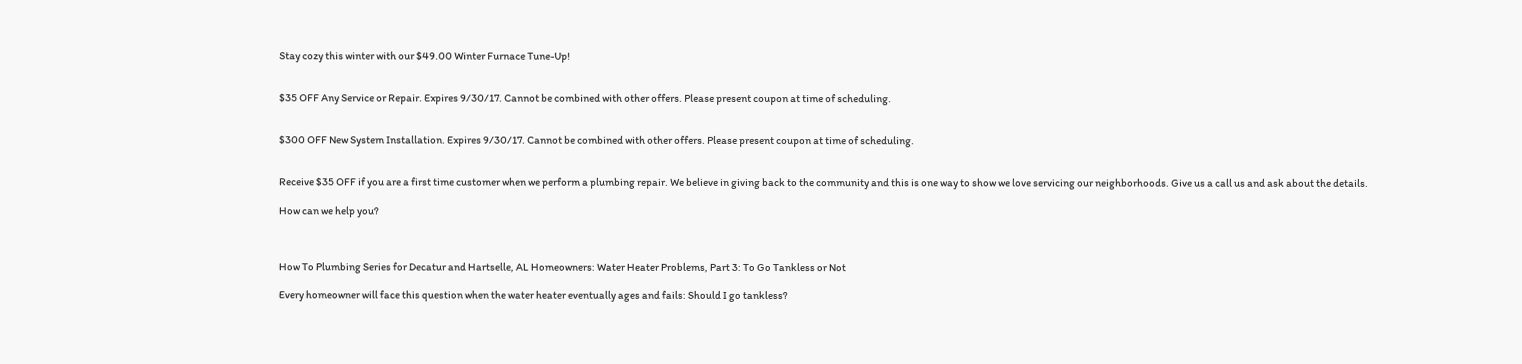Stay cozy this winter with our $49.00 Winter Furnace Tune-Up!


$35 OFF Any Service or Repair. Expires 9/30/17. Cannot be combined with other offers. Please present coupon at time of scheduling.


$300 OFF New System Installation. Expires 9/30/17. Cannot be combined with other offers. Please present coupon at time of scheduling.


Receive $35 OFF if you are a first time customer when we perform a plumbing repair. We believe in giving back to the community and this is one way to show we love servicing our neighborhoods. Give us a call us and ask about the details.

How can we help you?



How To Plumbing Series for Decatur and Hartselle, AL Homeowners: Water Heater Problems, Part 3: To Go Tankless or Not

Every homeowner will face this question when the water heater eventually ages and fails: Should I go tankless?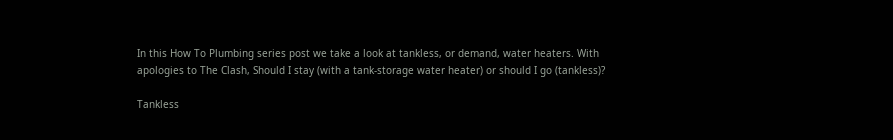In this How To Plumbing series post we take a look at tankless, or demand, water heaters. With apologies to The Clash, Should I stay (with a tank-storage water heater) or should I go (tankless)?

Tankless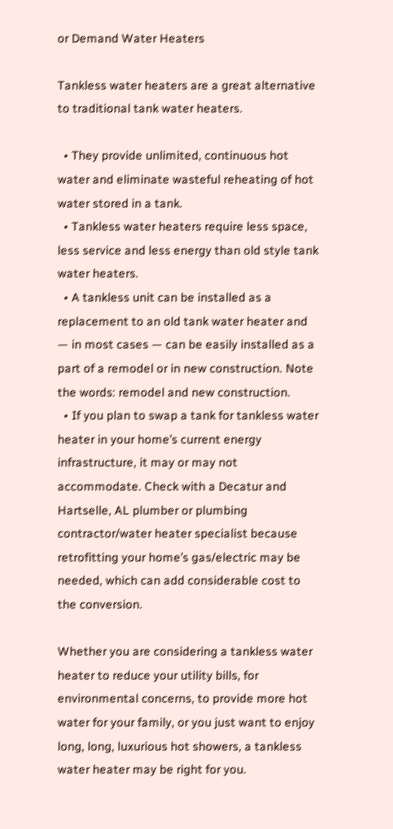or Demand Water Heaters

Tankless water heaters are a great alternative to traditional tank water heaters.

  • They provide unlimited, continuous hot water and eliminate wasteful reheating of hot water stored in a tank.
  • Tankless water heaters require less space, less service and less energy than old style tank water heaters.
  • A tankless unit can be installed as a replacement to an old tank water heater and — in most cases — can be easily installed as a part of a remodel or in new construction. Note the words: remodel and new construction.
  • If you plan to swap a tank for tankless water heater in your home’s current energy infrastructure, it may or may not accommodate. Check with a Decatur and Hartselle, AL plumber or plumbing contractor/water heater specialist because retrofitting your home’s gas/electric may be needed, which can add considerable cost to the conversion.

Whether you are considering a tankless water heater to reduce your utility bills, for environmental concerns, to provide more hot water for your family, or you just want to enjoy long, long, luxurious hot showers, a tankless water heater may be right for you.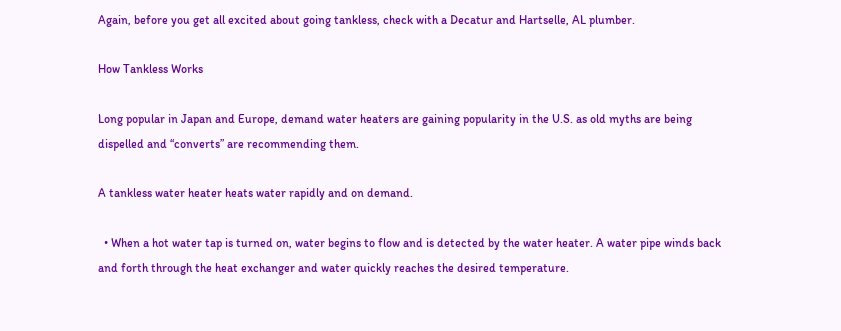Again, before you get all excited about going tankless, check with a Decatur and Hartselle, AL plumber.

How Tankless Works

Long popular in Japan and Europe, demand water heaters are gaining popularity in the U.S. as old myths are being dispelled and “converts” are recommending them.

A tankless water heater heats water rapidly and on demand.

  • When a hot water tap is turned on, water begins to flow and is detected by the water heater. A water pipe winds back and forth through the heat exchanger and water quickly reaches the desired temperature.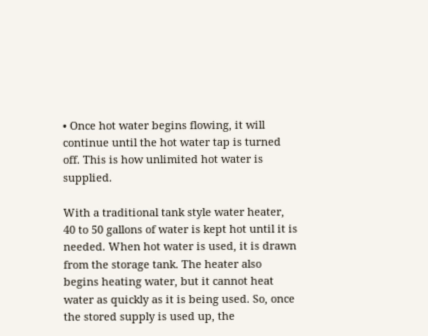• Once hot water begins flowing, it will continue until the hot water tap is turned off. This is how unlimited hot water is supplied.

With a traditional tank style water heater, 40 to 50 gallons of water is kept hot until it is needed. When hot water is used, it is drawn from the storage tank. The heater also begins heating water, but it cannot heat water as quickly as it is being used. So, once the stored supply is used up, the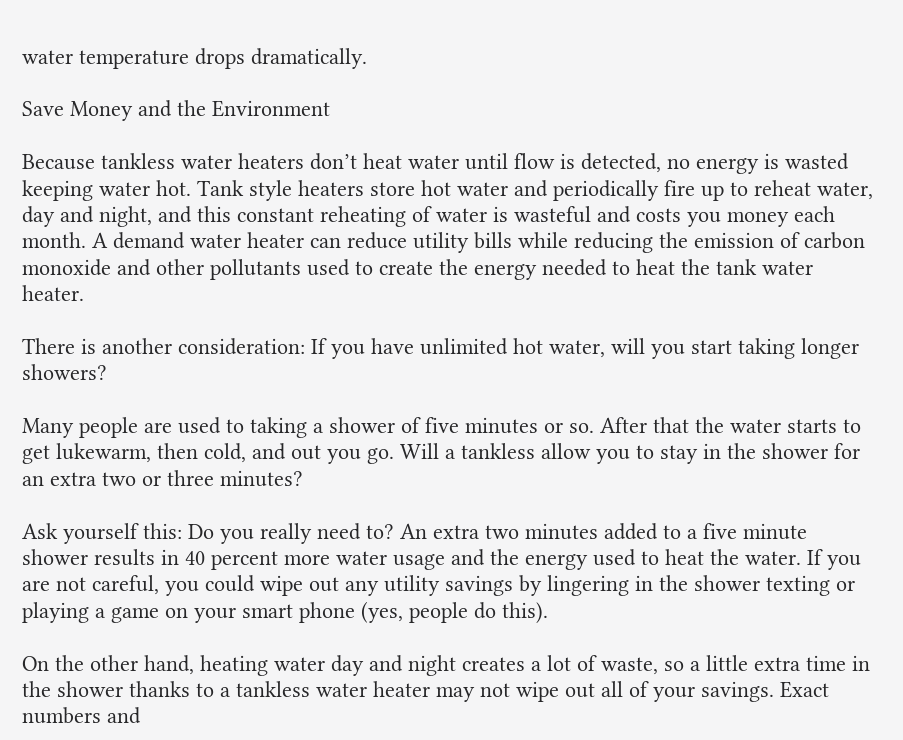water temperature drops dramatically.

Save Money and the Environment

Because tankless water heaters don’t heat water until flow is detected, no energy is wasted keeping water hot. Tank style heaters store hot water and periodically fire up to reheat water, day and night, and this constant reheating of water is wasteful and costs you money each month. A demand water heater can reduce utility bills while reducing the emission of carbon monoxide and other pollutants used to create the energy needed to heat the tank water heater.

There is another consideration: If you have unlimited hot water, will you start taking longer showers?

Many people are used to taking a shower of five minutes or so. After that the water starts to get lukewarm, then cold, and out you go. Will a tankless allow you to stay in the shower for an extra two or three minutes?

Ask yourself this: Do you really need to? An extra two minutes added to a five minute shower results in 40 percent more water usage and the energy used to heat the water. If you are not careful, you could wipe out any utility savings by lingering in the shower texting or playing a game on your smart phone (yes, people do this).

On the other hand, heating water day and night creates a lot of waste, so a little extra time in the shower thanks to a tankless water heater may not wipe out all of your savings. Exact numbers and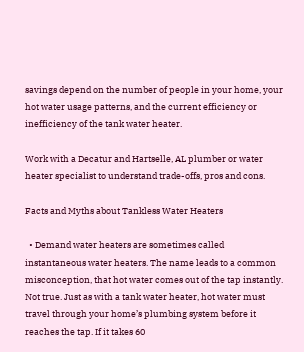savings depend on the number of people in your home, your hot water usage patterns, and the current efficiency or inefficiency of the tank water heater.

Work with a Decatur and Hartselle, AL plumber or water heater specialist to understand trade-offs, pros and cons.

Facts and Myths about Tankless Water Heaters

  • Demand water heaters are sometimes called instantaneous water heaters. The name leads to a common misconception, that hot water comes out of the tap instantly. Not true. Just as with a tank water heater, hot water must travel through your home’s plumbing system before it reaches the tap. If it takes 60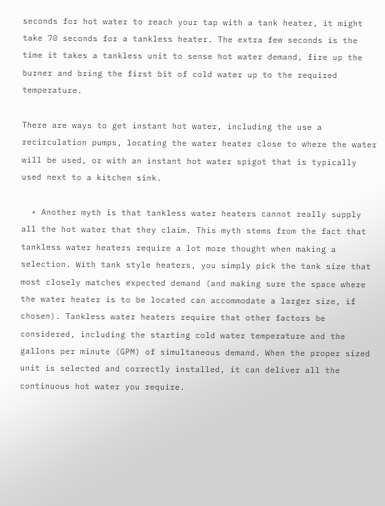seconds for hot water to reach your tap with a tank heater, it might take 70 seconds for a tankless heater. The extra few seconds is the time it takes a tankless unit to sense hot water demand, fire up the burner and bring the first bit of cold water up to the required temperature.

There are ways to get instant hot water, including the use a recirculation pumps, locating the water heater close to where the water will be used, or with an instant hot water spigot that is typically used next to a kitchen sink.

  • Another myth is that tankless water heaters cannot really supply all the hot water that they claim. This myth stems from the fact that tankless water heaters require a lot more thought when making a selection. With tank style heaters, you simply pick the tank size that most closely matches expected demand (and making sure the space where the water heater is to be located can accommodate a larger size, if chosen). Tankless water heaters require that other factors be considered, including the starting cold water temperature and the gallons per minute (GPM) of simultaneous demand. When the proper sized unit is selected and correctly installed, it can deliver all the continuous hot water you require.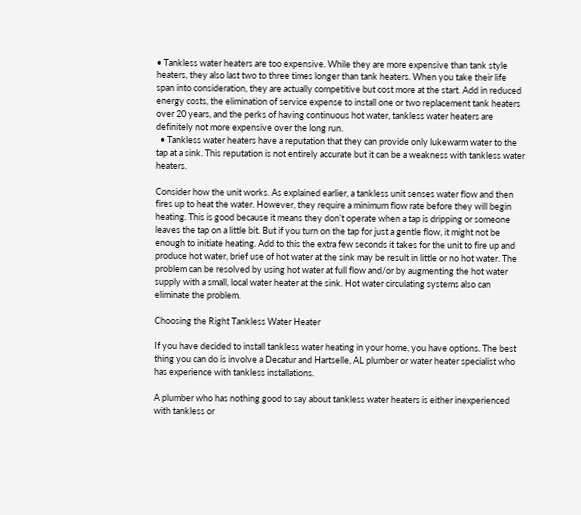• Tankless water heaters are too expensive. While they are more expensive than tank style heaters, they also last two to three times longer than tank heaters. When you take their life span into consideration, they are actually competitive but cost more at the start. Add in reduced energy costs, the elimination of service expense to install one or two replacement tank heaters over 20 years, and the perks of having continuous hot water, tankless water heaters are definitely not more expensive over the long run.
  • Tankless water heaters have a reputation that they can provide only lukewarm water to the tap at a sink. This reputation is not entirely accurate but it can be a weakness with tankless water heaters.

Consider how the unit works. As explained earlier, a tankless unit senses water flow and then fires up to heat the water. However, they require a minimum flow rate before they will begin heating. This is good because it means they don’t operate when a tap is dripping or someone leaves the tap on a little bit. But if you turn on the tap for just a gentle flow, it might not be enough to initiate heating. Add to this the extra few seconds it takes for the unit to fire up and produce hot water, brief use of hot water at the sink may be result in little or no hot water. The problem can be resolved by using hot water at full flow and/or by augmenting the hot water supply with a small, local water heater at the sink. Hot water circulating systems also can eliminate the problem.

Choosing the Right Tankless Water Heater

If you have decided to install tankless water heating in your home, you have options. The best thing you can do is involve a Decatur and Hartselle, AL plumber or water heater specialist who has experience with tankless installations.

A plumber who has nothing good to say about tankless water heaters is either inexperienced with tankless or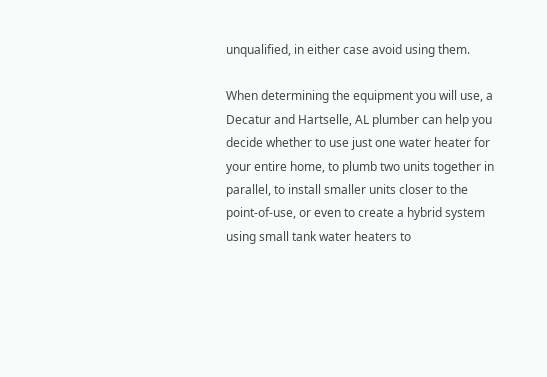unqualified, in either case avoid using them.

When determining the equipment you will use, a Decatur and Hartselle, AL plumber can help you decide whether to use just one water heater for your entire home, to plumb two units together in parallel, to install smaller units closer to the point-of-use, or even to create a hybrid system using small tank water heaters to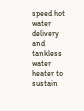speed hot water delivery and tankless water heater to sustain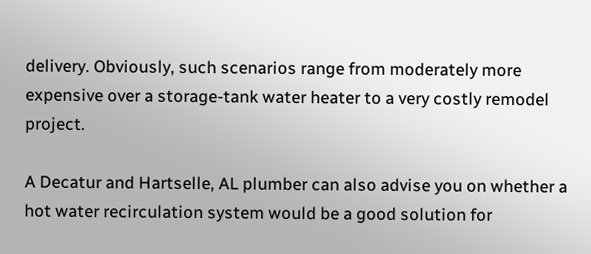delivery. Obviously, such scenarios range from moderately more expensive over a storage-tank water heater to a very costly remodel project.

A Decatur and Hartselle, AL plumber can also advise you on whether a hot water recirculation system would be a good solution for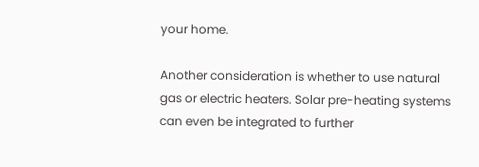your home.

Another consideration is whether to use natural gas or electric heaters. Solar pre-heating systems can even be integrated to further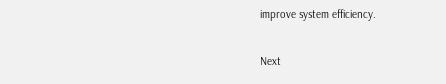improve system efficiency.

Next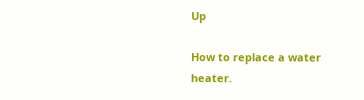Up

How to replace a water heater.